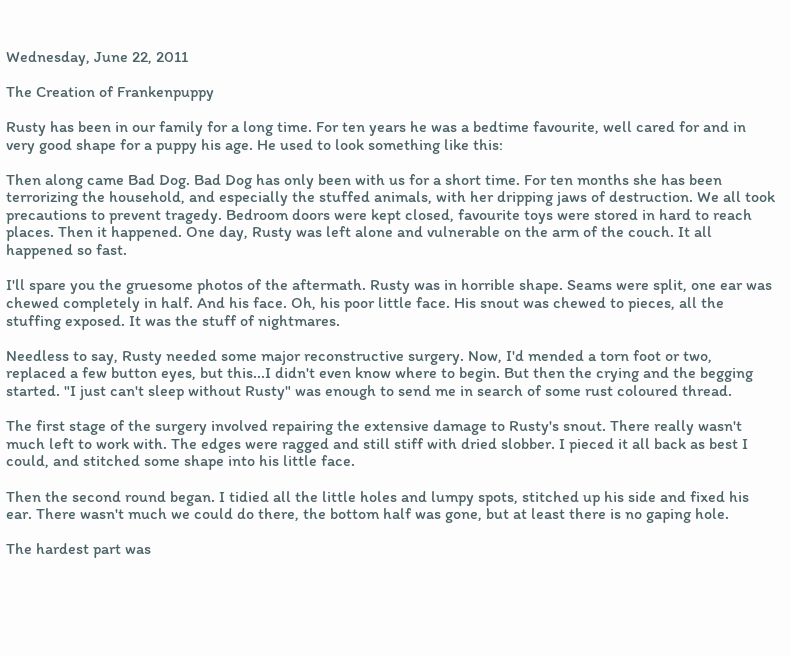Wednesday, June 22, 2011

The Creation of Frankenpuppy

Rusty has been in our family for a long time. For ten years he was a bedtime favourite, well cared for and in very good shape for a puppy his age. He used to look something like this:

Then along came Bad Dog. Bad Dog has only been with us for a short time. For ten months she has been terrorizing the household, and especially the stuffed animals, with her dripping jaws of destruction. We all took precautions to prevent tragedy. Bedroom doors were kept closed, favourite toys were stored in hard to reach places. Then it happened. One day, Rusty was left alone and vulnerable on the arm of the couch. It all happened so fast.

I'll spare you the gruesome photos of the aftermath. Rusty was in horrible shape. Seams were split, one ear was chewed completely in half. And his face. Oh, his poor little face. His snout was chewed to pieces, all the stuffing exposed. It was the stuff of nightmares.

Needless to say, Rusty needed some major reconstructive surgery. Now, I'd mended a torn foot or two, replaced a few button eyes, but this...I didn't even know where to begin. But then the crying and the begging started. "I just can't sleep without Rusty" was enough to send me in search of some rust coloured thread.

The first stage of the surgery involved repairing the extensive damage to Rusty's snout. There really wasn't much left to work with. The edges were ragged and still stiff with dried slobber. I pieced it all back as best I could, and stitched some shape into his little face.

Then the second round began. I tidied all the little holes and lumpy spots, stitched up his side and fixed his ear. There wasn't much we could do there, the bottom half was gone, but at least there is no gaping hole.

The hardest part was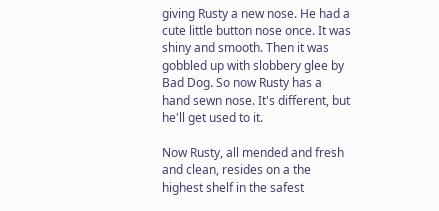giving Rusty a new nose. He had a cute little button nose once. It was shiny and smooth. Then it was gobbled up with slobbery glee by Bad Dog. So now Rusty has a hand sewn nose. It's different, but he'll get used to it.

Now Rusty, all mended and fresh and clean, resides on a the highest shelf in the safest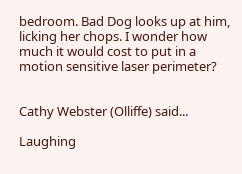bedroom. Bad Dog looks up at him, licking her chops. I wonder how much it would cost to put in a motion sensitive laser perimeter?


Cathy Webster (Olliffe) said...

Laughing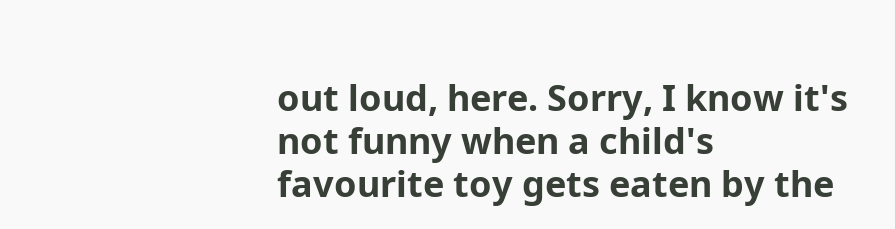out loud, here. Sorry, I know it's not funny when a child's favourite toy gets eaten by the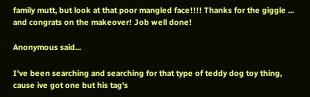family mutt, but look at that poor mangled face!!!! Thanks for the giggle ... and congrats on the makeover! Job well done!

Anonymous said...

I've been searching and searching for that type of teddy dog toy thing, cause ive got one but his tag's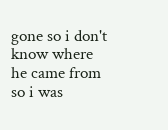gone so i don't know where he came from so i was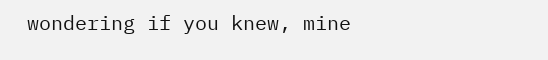wondering if you knew, mine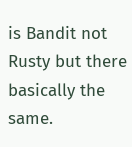is Bandit not Rusty but there basically the same.